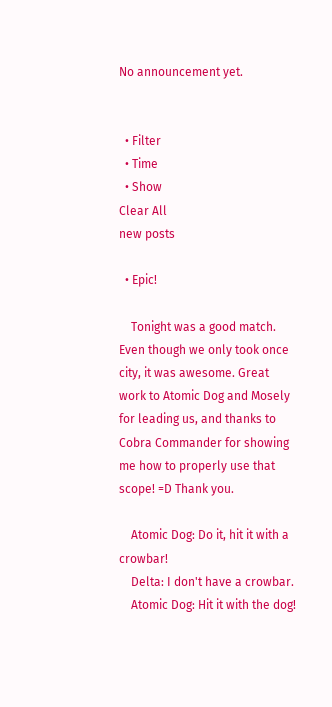No announcement yet.


  • Filter
  • Time
  • Show
Clear All
new posts

  • Epic!

    Tonight was a good match. Even though we only took once city, it was awesome. Great work to Atomic Dog and Mosely for leading us, and thanks to Cobra Commander for showing me how to properly use that scope! =D Thank you.

    Atomic Dog: Do it, hit it with a crowbar!
    Delta: I don't have a crowbar.
    Atomic Dog: Hit it with the dog!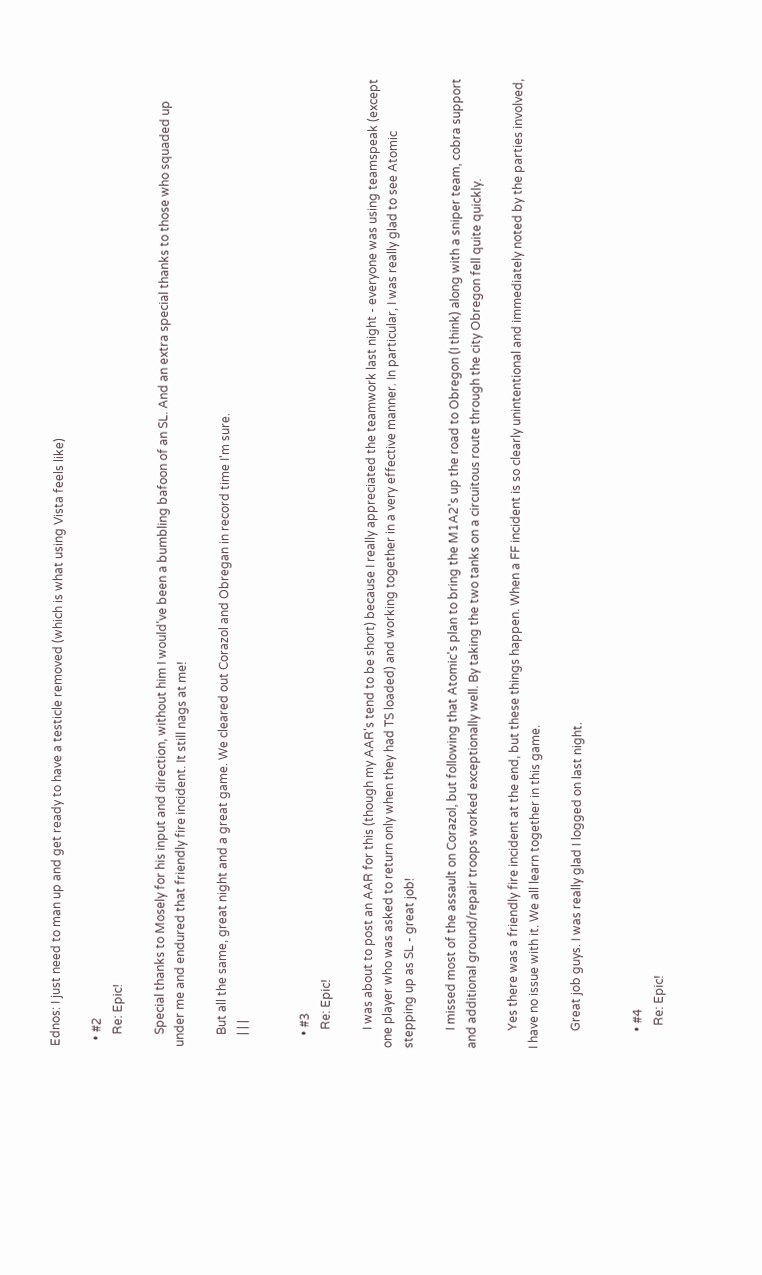Ednos: I just need to man up and get ready to have a testicle removed (which is what using Vista feels like)

  • #2
    Re: Epic!

    Special thanks to Mosely for his input and direction, without him I would've been a bumbling bafoon of an SL. And an extra special thanks to those who squaded up under me and endured that friendly fire incident. It still nags at me!

    But all the same, great night and a great game. We cleared out Corazol and Obregan in record time I'm sure.
    | | |


    • #3
      Re: Epic!

      I was about to post an AAR for this (though my AAR's tend to be short) because I really appreciated the teamwork last night - everyone was using teamspeak (except one player who was asked to return only when they had TS loaded) and working together in a very effective manner. In particular, I was really glad to see Atomic stepping up as SL - great job!

      I missed most of the assault on Corazol, but following that Atomic's plan to bring the M1A2's up the road to Obregon (I think) along with a sniper team, cobra support and additional ground/repair troops worked exceptionally well. By taking the two tanks on a circuitous route through the city Obregon fell quite quickly.

      Yes there was a friendly fire incident at the end, but these things happen. When a FF incident is so clearly unintentional and immediately noted by the parties involved, I have no issue with it. We all learn together in this game.

      Great job guys. I was really glad I logged on last night.


      • #4
        Re: Epic!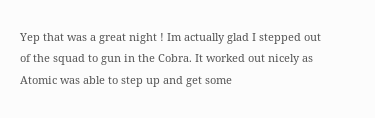Yep that was a great night ! Im actually glad I stepped out of the squad to gun in the Cobra. It worked out nicely as Atomic was able to step up and get some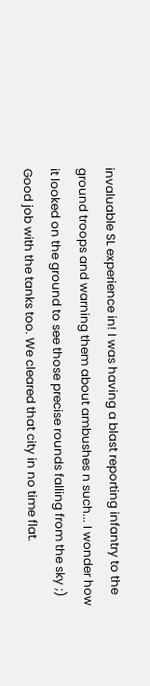invaluable SL experience in! I was having a blast reporting infantry to the ground troops and warning them about ambushes n such... I wonder how it looked on the ground to see those precise rounds falling from the sky ;) Good job with the tanks too. We cleared that city in no time flat.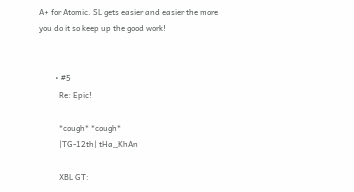A+ for Atomic. SL gets easier and easier the more you do it so keep up the good work!


        • #5
          Re: Epic!

          *cough* *cough*
          |TG-12th| tHa_KhAn

          XBL GT: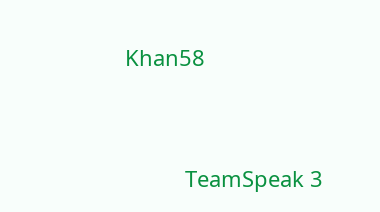Khan58




          TeamSpeak 3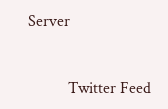Server


          Twitter Feed